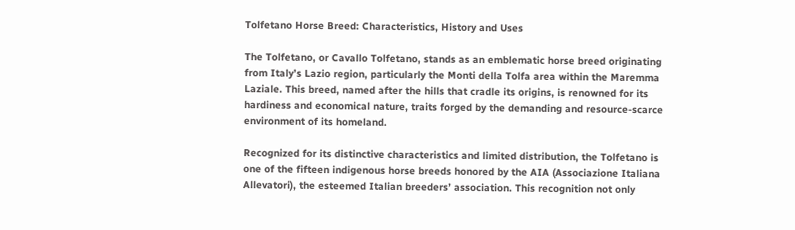Tolfetano Horse Breed: Characteristics, History and Uses

The Tolfetano, or Cavallo Tolfetano, stands as an emblematic horse breed originating from Italy’s Lazio region, particularly the Monti della Tolfa area within the Maremma Laziale. This breed, named after the hills that cradle its origins, is renowned for its hardiness and economical nature, traits forged by the demanding and resource-scarce environment of its homeland.

Recognized for its distinctive characteristics and limited distribution, the Tolfetano is one of the fifteen indigenous horse breeds honored by the AIA (Associazione Italiana Allevatori), the esteemed Italian breeders’ association. This recognition not only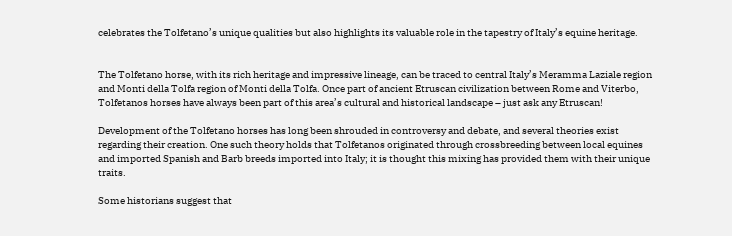celebrates the Tolfetano’s unique qualities but also highlights its valuable role in the tapestry of Italy’s equine heritage.


The Tolfetano horse, with its rich heritage and impressive lineage, can be traced to central Italy’s Meramma Laziale region and Monti della Tolfa region of Monti della Tolfa. Once part of ancient Etruscan civilization between Rome and Viterbo, Tolfetanos horses have always been part of this area’s cultural and historical landscape – just ask any Etruscan!

Development of the Tolfetano horses has long been shrouded in controversy and debate, and several theories exist regarding their creation. One such theory holds that Tolfetanos originated through crossbreeding between local equines and imported Spanish and Barb breeds imported into Italy; it is thought this mixing has provided them with their unique traits.

Some historians suggest that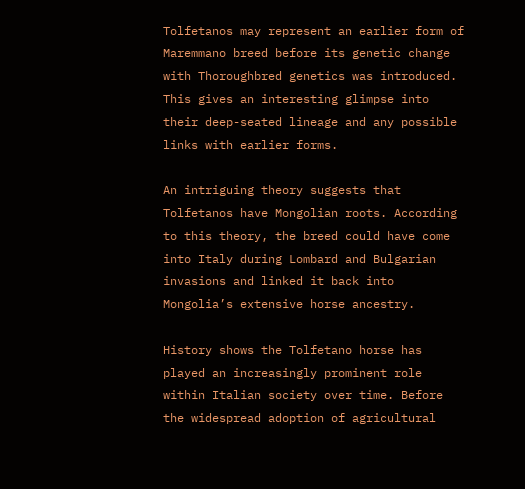Tolfetanos may represent an earlier form of Maremmano breed before its genetic change with Thoroughbred genetics was introduced. This gives an interesting glimpse into their deep-seated lineage and any possible links with earlier forms.

An intriguing theory suggests that Tolfetanos have Mongolian roots. According to this theory, the breed could have come into Italy during Lombard and Bulgarian invasions and linked it back into Mongolia’s extensive horse ancestry.

History shows the Tolfetano horse has played an increasingly prominent role within Italian society over time. Before the widespread adoption of agricultural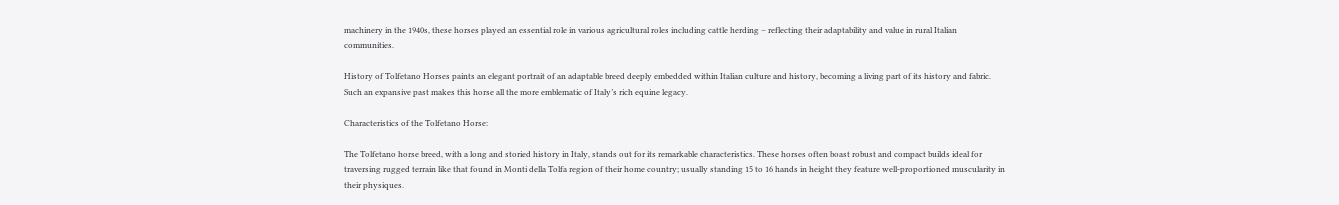machinery in the 1940s, these horses played an essential role in various agricultural roles including cattle herding – reflecting their adaptability and value in rural Italian communities.

History of Tolfetano Horses paints an elegant portrait of an adaptable breed deeply embedded within Italian culture and history, becoming a living part of its history and fabric. Such an expansive past makes this horse all the more emblematic of Italy’s rich equine legacy.

Characteristics of the Tolfetano Horse:

The Tolfetano horse breed, with a long and storied history in Italy, stands out for its remarkable characteristics. These horses often boast robust and compact builds ideal for traversing rugged terrain like that found in Monti della Tolfa region of their home country; usually standing 15 to 16 hands in height they feature well-proportioned muscularity in their physiques.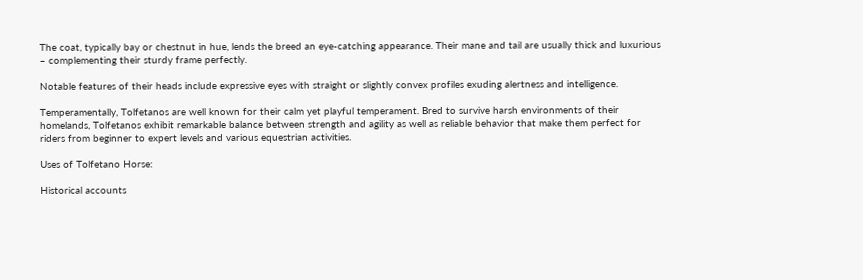The coat, typically bay or chestnut in hue, lends the breed an eye-catching appearance. Their mane and tail are usually thick and luxurious – complementing their sturdy frame perfectly.

Notable features of their heads include expressive eyes with straight or slightly convex profiles exuding alertness and intelligence.

Temperamentally, Tolfetanos are well known for their calm yet playful temperament. Bred to survive harsh environments of their homelands, Tolfetanos exhibit remarkable balance between strength and agility as well as reliable behavior that make them perfect for riders from beginner to expert levels and various equestrian activities.

Uses of Tolfetano Horse:

Historical accounts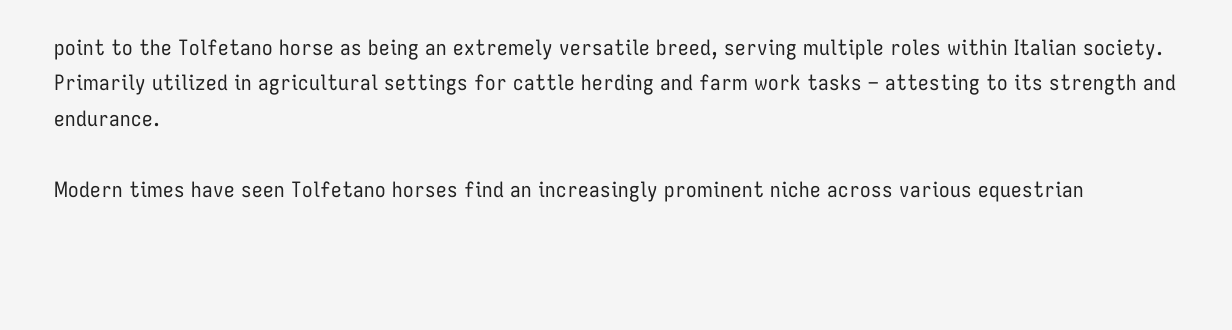point to the Tolfetano horse as being an extremely versatile breed, serving multiple roles within Italian society. Primarily utilized in agricultural settings for cattle herding and farm work tasks – attesting to its strength and endurance.

Modern times have seen Tolfetano horses find an increasingly prominent niche across various equestrian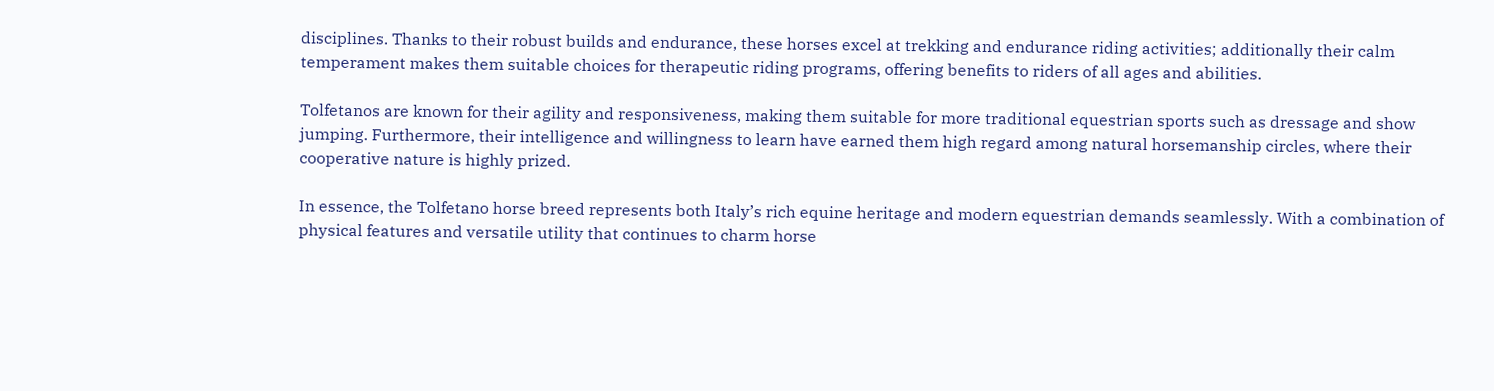disciplines. Thanks to their robust builds and endurance, these horses excel at trekking and endurance riding activities; additionally their calm temperament makes them suitable choices for therapeutic riding programs, offering benefits to riders of all ages and abilities.

Tolfetanos are known for their agility and responsiveness, making them suitable for more traditional equestrian sports such as dressage and show jumping. Furthermore, their intelligence and willingness to learn have earned them high regard among natural horsemanship circles, where their cooperative nature is highly prized.

In essence, the Tolfetano horse breed represents both Italy’s rich equine heritage and modern equestrian demands seamlessly. With a combination of physical features and versatile utility that continues to charm horse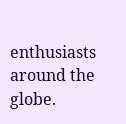enthusiasts around the globe.